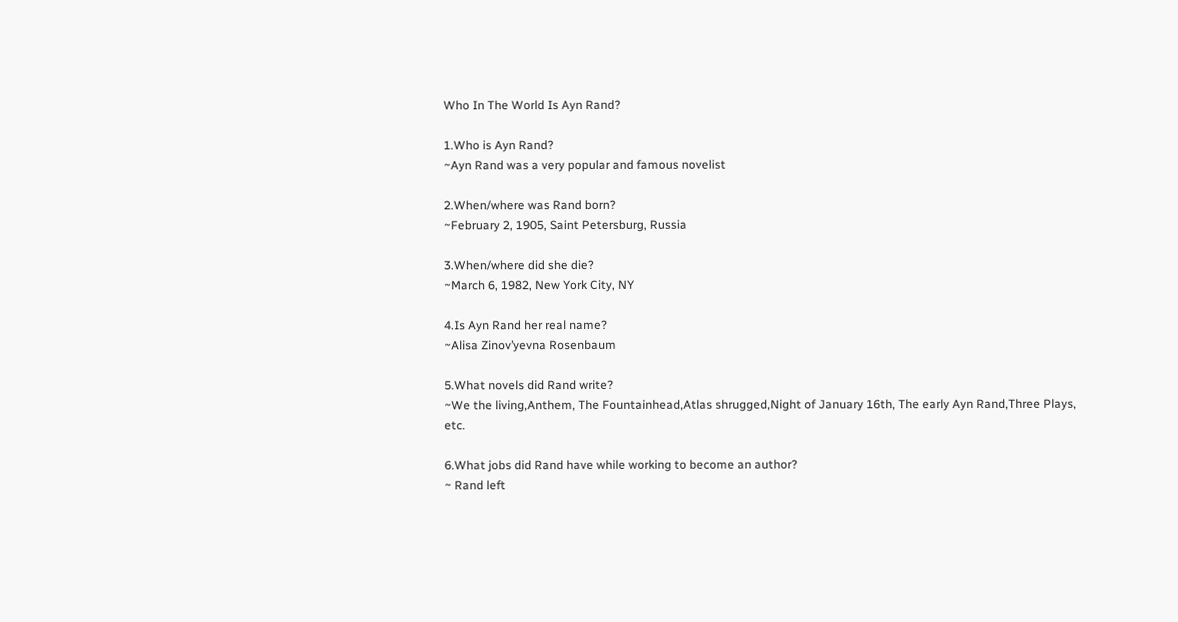Who In The World Is Ayn Rand?

1.Who is Ayn Rand?
~Ayn Rand was a very popular and famous novelist

2.When/where was Rand born?
~February 2, 1905, Saint Petersburg, Russia

3.When/where did she die?
~March 6, 1982, New York City, NY

4.Is Ayn Rand her real name?
~Alisa Zinov’yevna Rosenbaum

5.What novels did Rand write?
~We the living,Anthem, The Fountainhead,Atlas shrugged,Night of January 16th, The early Ayn Rand,Three Plays, etc.

6.What jobs did Rand have while working to become an author?
~ Rand left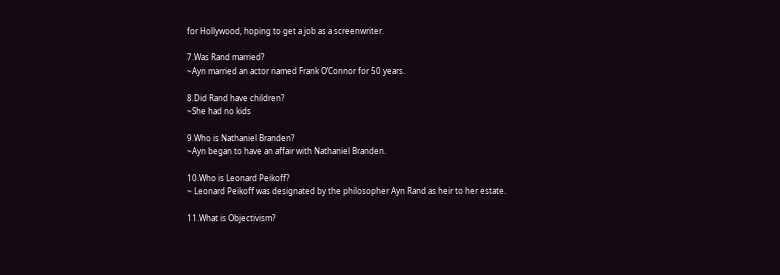for Hollywood, hoping to get a job as a screenwriter.

7.Was Rand married?
~Ayn married an actor named Frank O’Connor for 50 years.

8.Did Rand have children?
~She had no kids

9.Who is Nathaniel Branden?
~Ayn began to have an affair with Nathaniel Branden.

10.Who is Leonard Peikoff?
~ Leonard Peikoff was designated by the philosopher Ayn Rand as heir to her estate.

11.What is Objectivism?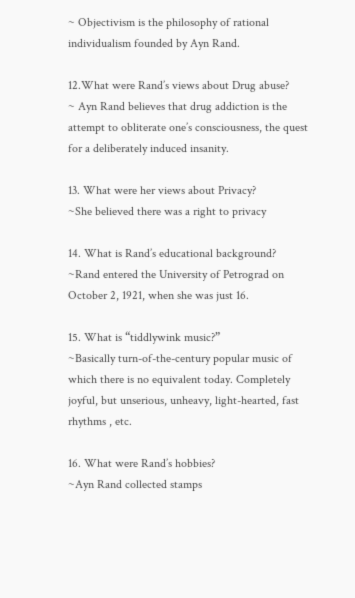~ Objectivism is the philosophy of rational individualism founded by Ayn Rand.

12.What were Rand’s views about Drug abuse?
~ Ayn Rand believes that drug addiction is the attempt to obliterate one’s consciousness, the quest for a deliberately induced insanity.

13. What were her views about Privacy?
~She believed there was a right to privacy

14. What is Rand’s educational background?
~Rand entered the University of Petrograd on October 2, 1921, when she was just 16.

15. What is “tiddlywink music?”
~Basically turn-of-the-century popular music of which there is no equivalent today. Completely joyful, but unserious, unheavy, light-hearted, fast rhythms , etc.

16. What were Rand’s hobbies?
~Ayn Rand collected stamps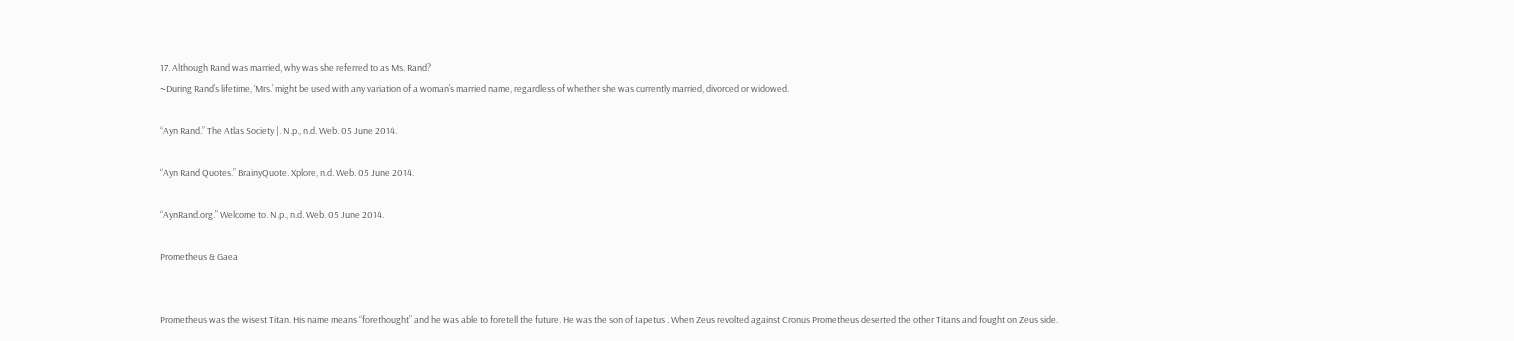17. Although Rand was married, why was she referred to as Ms. Rand?
~During Rand’s lifetime, ‘Mrs.’ might be used with any variation of a woman’s married name, regardless of whether she was currently married, divorced or widowed.

“Ayn Rand.” The Atlas Society |. N.p., n.d. Web. 05 June 2014.

“Ayn Rand Quotes.” BrainyQuote. Xplore, n.d. Web. 05 June 2014.

“AynRand.org.” Welcome to. N.p., n.d. Web. 05 June 2014.

Prometheus & Gaea


Prometheus was the wisest Titan. His name means “forethought” and he was able to foretell the future. He was the son of Iapetus . When Zeus revolted against Cronus Prometheus deserted the other Titans and fought on Zeus side.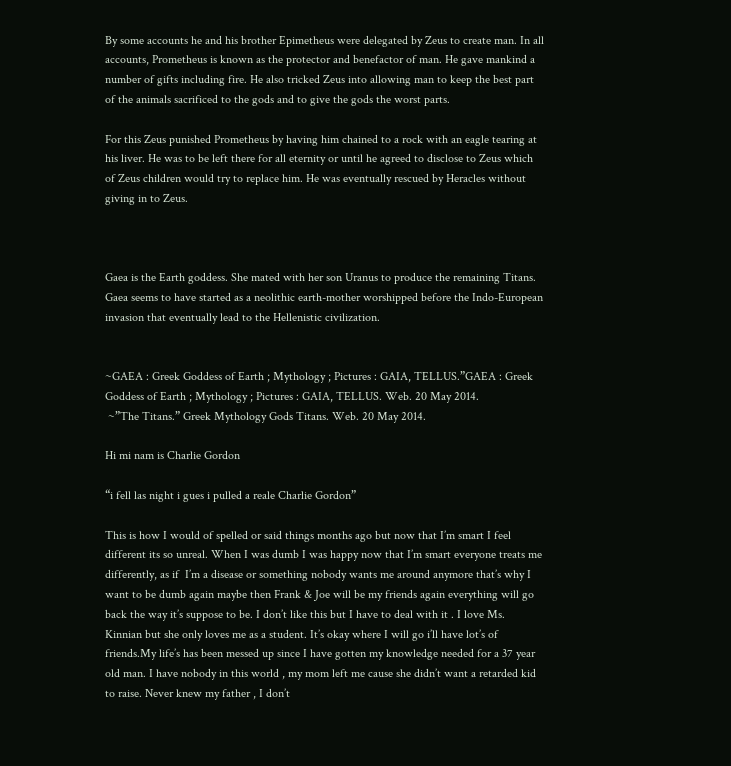By some accounts he and his brother Epimetheus were delegated by Zeus to create man. In all accounts, Prometheus is known as the protector and benefactor of man. He gave mankind a number of gifts including fire. He also tricked Zeus into allowing man to keep the best part of the animals sacrificed to the gods and to give the gods the worst parts.

For this Zeus punished Prometheus by having him chained to a rock with an eagle tearing at his liver. He was to be left there for all eternity or until he agreed to disclose to Zeus which of Zeus children would try to replace him. He was eventually rescued by Heracles without giving in to Zeus.



Gaea is the Earth goddess. She mated with her son Uranus to produce the remaining Titans. Gaea seems to have started as a neolithic earth-mother worshipped before the Indo-European invasion that eventually lead to the Hellenistic civilization.


~GAEA : Greek Goddess of Earth ; Mythology ; Pictures : GAIA, TELLUS.”GAEA : Greek Goddess of Earth ; Mythology ; Pictures : GAIA, TELLUS. Web. 20 May 2014.
 ~”The Titans.” Greek Mythology Gods Titans. Web. 20 May 2014.

Hi mi nam is Charlie Gordon

“i fell las night i gues i pulled a reale Charlie Gordon”

This is how I would of spelled or said things months ago but now that I’m smart I feel different its so unreal. When I was dumb I was happy now that I’m smart everyone treats me differently, as if  I’m a disease or something nobody wants me around anymore that’s why I want to be dumb again maybe then Frank & Joe will be my friends again everything will go back the way it’s suppose to be. I don’t like this but I have to deal with it . I love Ms. Kinnian but she only loves me as a student. It’s okay where I will go i’ll have lot’s of friends.My life’s has been messed up since I have gotten my knowledge needed for a 37 year old man. I have nobody in this world , my mom left me cause she didn’t want a retarded kid to raise. Never knew my father , I don’t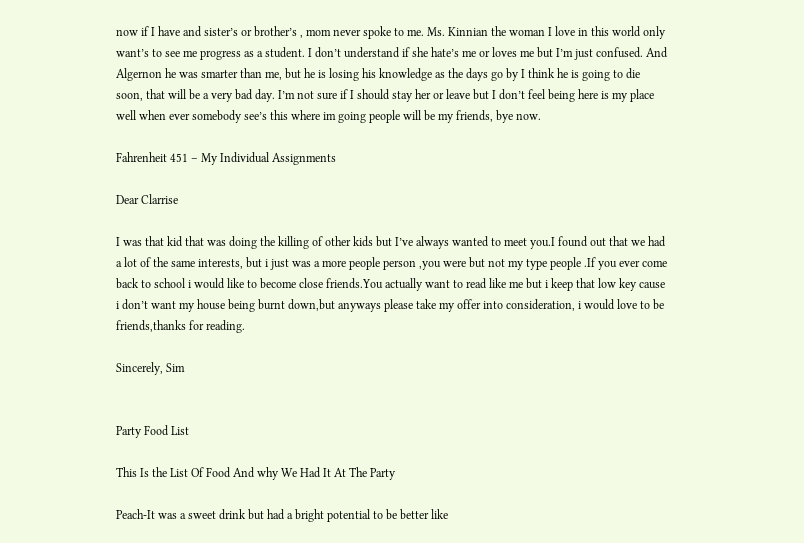now if I have and sister’s or brother’s , mom never spoke to me. Ms. Kinnian the woman I love in this world only want’s to see me progress as a student. I don’t understand if she hate’s me or loves me but I’m just confused. And Algernon he was smarter than me, but he is losing his knowledge as the days go by I think he is going to die soon, that will be a very bad day. I’m not sure if I should stay her or leave but I don’t feel being here is my place well when ever somebody see’s this where im going people will be my friends, bye now.

Fahrenheit 451 – My Individual Assignments

Dear Clarrise

I was that kid that was doing the killing of other kids but I’ve always wanted to meet you.I found out that we had a lot of the same interests, but i just was a more people person ,you were but not my type people .If you ever come back to school i would like to become close friends.You actually want to read like me but i keep that low key cause i don’t want my house being burnt down,but anyways please take my offer into consideration, i would love to be friends,thanks for reading.

Sincerely, Sim


Party Food List

This Is the List Of Food And why We Had It At The Party

Peach-It was a sweet drink but had a bright potential to be better like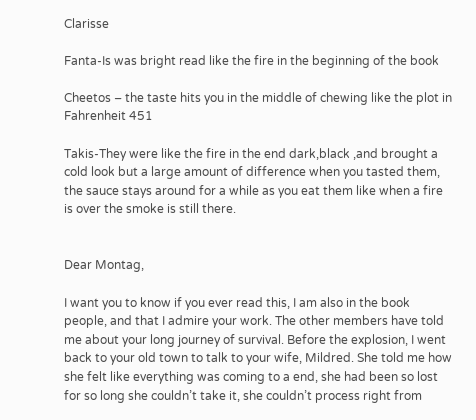Clarisse

Fanta-Is was bright read like the fire in the beginning of the book

Cheetos – the taste hits you in the middle of chewing like the plot in Fahrenheit 451

Takis-They were like the fire in the end dark,black ,and brought a cold look but a large amount of difference when you tasted them, the sauce stays around for a while as you eat them like when a fire is over the smoke is still there.


Dear Montag,

I want you to know if you ever read this, I am also in the book people, and that I admire your work. The other members have told me about your long journey of survival. Before the explosion, I went back to your old town to talk to your wife, Mildred. She told me how she felt like everything was coming to a end, she had been so lost for so long she couldn’t take it, she couldn’t process right from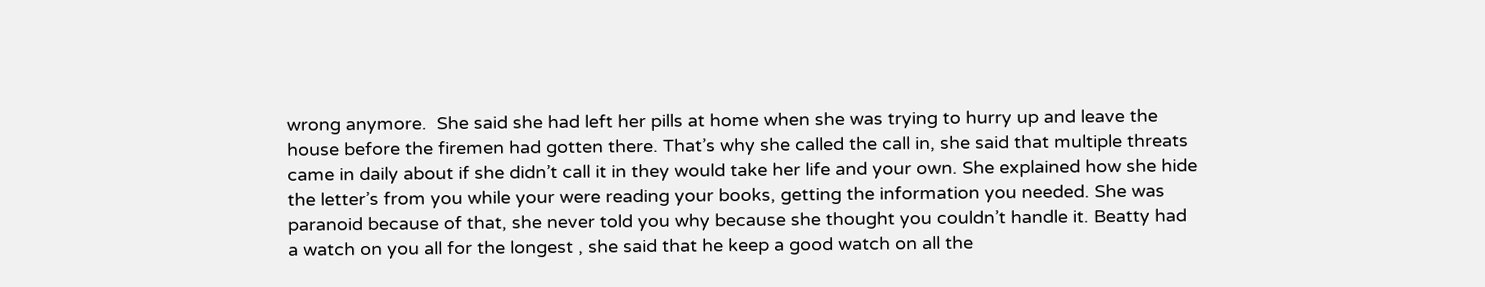wrong anymore.  She said she had left her pills at home when she was trying to hurry up and leave the house before the firemen had gotten there. That’s why she called the call in, she said that multiple threats came in daily about if she didn’t call it in they would take her life and your own. She explained how she hide the letter’s from you while your were reading your books, getting the information you needed. She was paranoid because of that, she never told you why because she thought you couldn’t handle it. Beatty had a watch on you all for the longest , she said that he keep a good watch on all the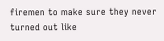firemen to make sure they never turned out like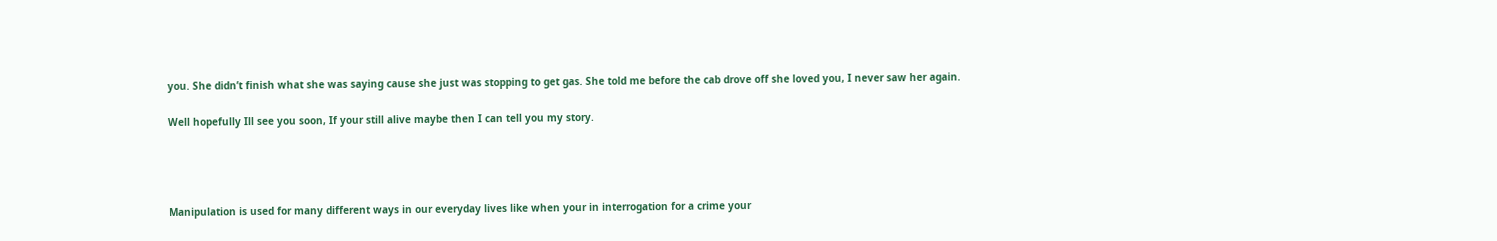you. She didn’t finish what she was saying cause she just was stopping to get gas. She told me before the cab drove off she loved you, I never saw her again.

Well hopefully Ill see you soon, If your still alive maybe then I can tell you my story.




Manipulation is used for many different ways in our everyday lives like when your in interrogation for a crime your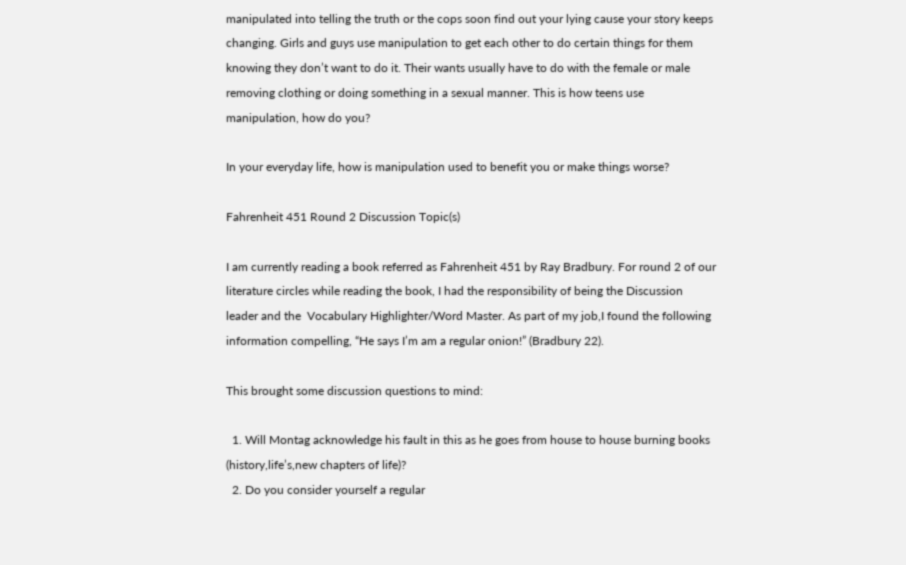manipulated into telling the truth or the cops soon find out your lying cause your story keeps changing. Girls and guys use manipulation to get each other to do certain things for them knowing they don’t want to do it. Their wants usually have to do with the female or male removing clothing or doing something in a sexual manner. This is how teens use manipulation, how do you?

In your everyday life, how is manipulation used to benefit you or make things worse?

Fahrenheit 451 Round 2 Discussion Topic(s)

I am currently reading a book referred as Fahrenheit 451 by Ray Bradbury. For round 2 of our literature circles while reading the book, I had the responsibility of being the Discussion leader and the  Vocabulary Highlighter/Word Master. As part of my job,I found the following information compelling, “He says I’m am a regular onion!” (Bradbury 22).

This brought some discussion questions to mind:

  1. Will Montag acknowledge his fault in this as he goes from house to house burning books (history,life’s,new chapters of life)?
  2. Do you consider yourself a regular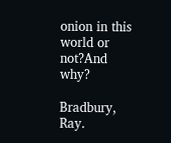onion in this world or not?And why?

Bradbury, Ray.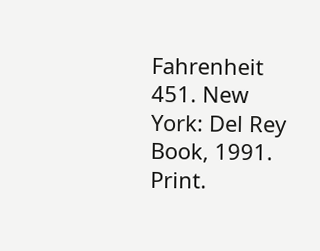Fahrenheit 451. New York: Del Rey Book, 1991. Print.